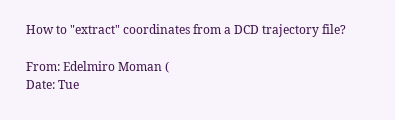How to "extract" coordinates from a DCD trajectory file?

From: Edelmiro Moman (
Date: Tue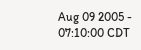Aug 09 2005 - 07:10:00 CDT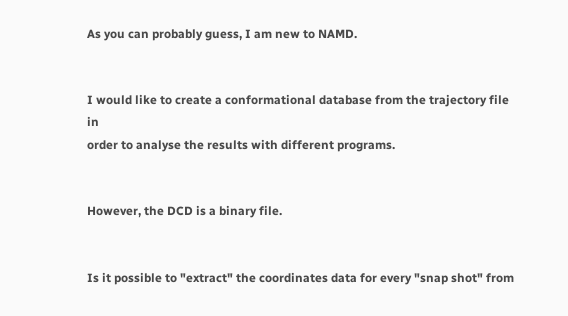As you can probably guess, I am new to NAMD.


I would like to create a conformational database from the trajectory file in
order to analyse the results with different programs.


However, the DCD is a binary file.


Is it possible to "extract" the coordinates data for every "snap shot" from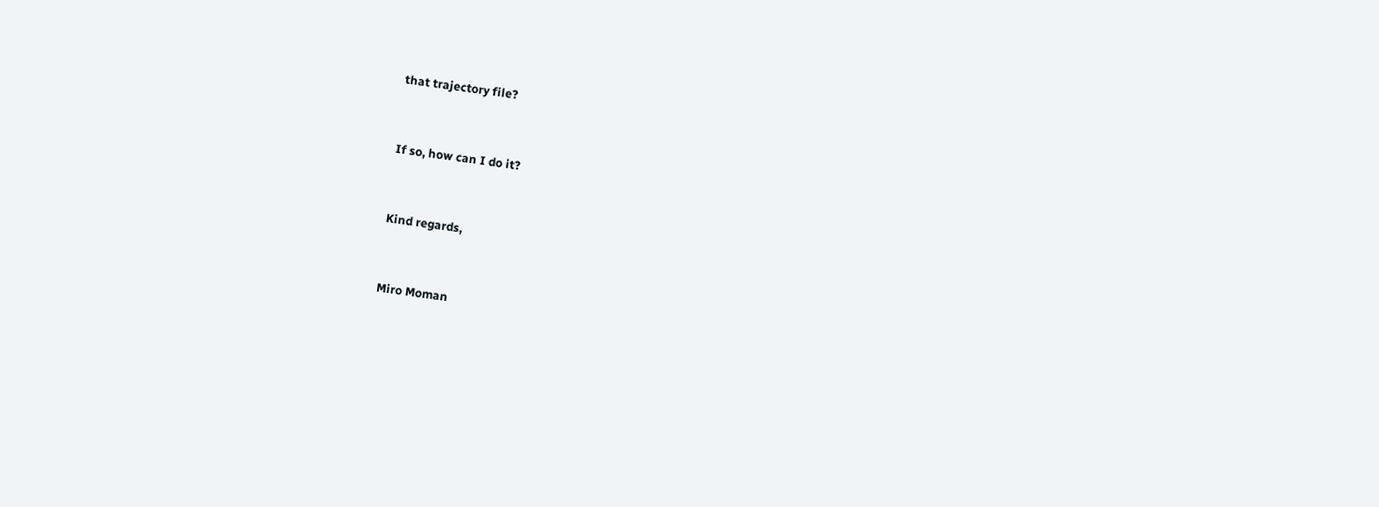that trajectory file?


If so, how can I do it?


Kind regards,


Miro Moman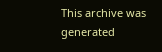This archive was generated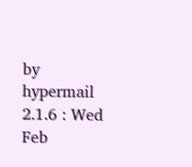by hypermail 2.1.6 : Wed Feb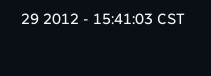29 2012 - 15:41:03 CST